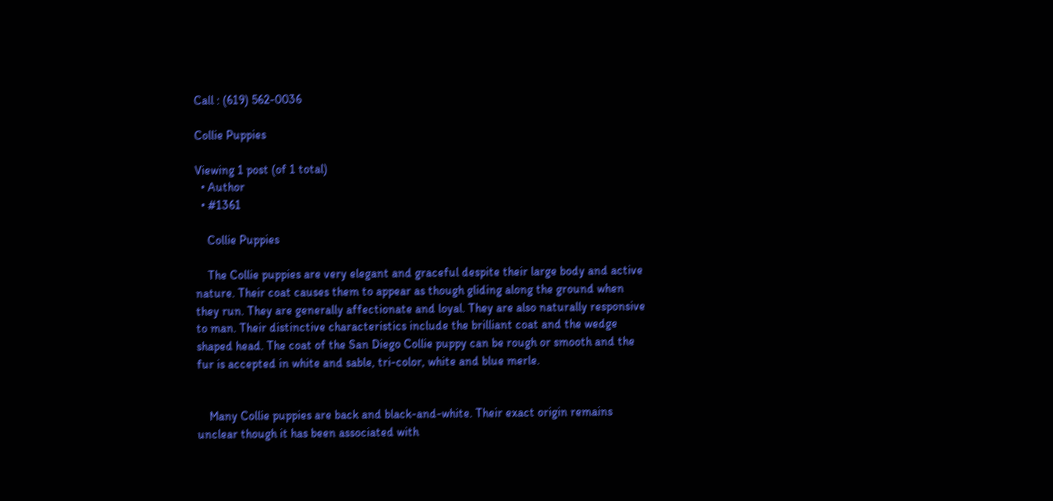Call : (619) 562-0036

Collie Puppies

Viewing 1 post (of 1 total)
  • Author
  • #1361

    Collie Puppies

    The Collie puppies are very elegant and graceful despite their large body and active nature. Their coat causes them to appear as though gliding along the ground when they run. They are generally affectionate and loyal. They are also naturally responsive to man. Their distinctive characteristics include the brilliant coat and the wedge shaped head. The coat of the San Diego Collie puppy can be rough or smooth and the fur is accepted in white and sable, tri-color, white and blue merle.


    Many Collie puppies are back and black-and-white. Their exact origin remains unclear though it has been associated with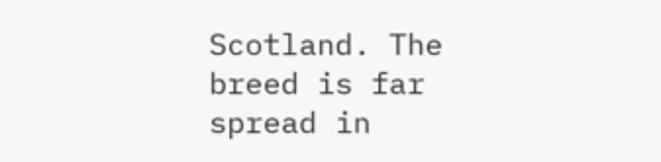Scotland. The breed is far spread in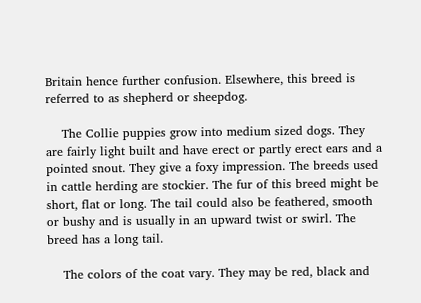Britain hence further confusion. Elsewhere, this breed is referred to as shepherd or sheepdog.

    The Collie puppies grow into medium sized dogs. They are fairly light built and have erect or partly erect ears and a pointed snout. They give a foxy impression. The breeds used in cattle herding are stockier. The fur of this breed might be short, flat or long. The tail could also be feathered, smooth or bushy and is usually in an upward twist or swirl. The breed has a long tail.

    The colors of the coat vary. They may be red, black and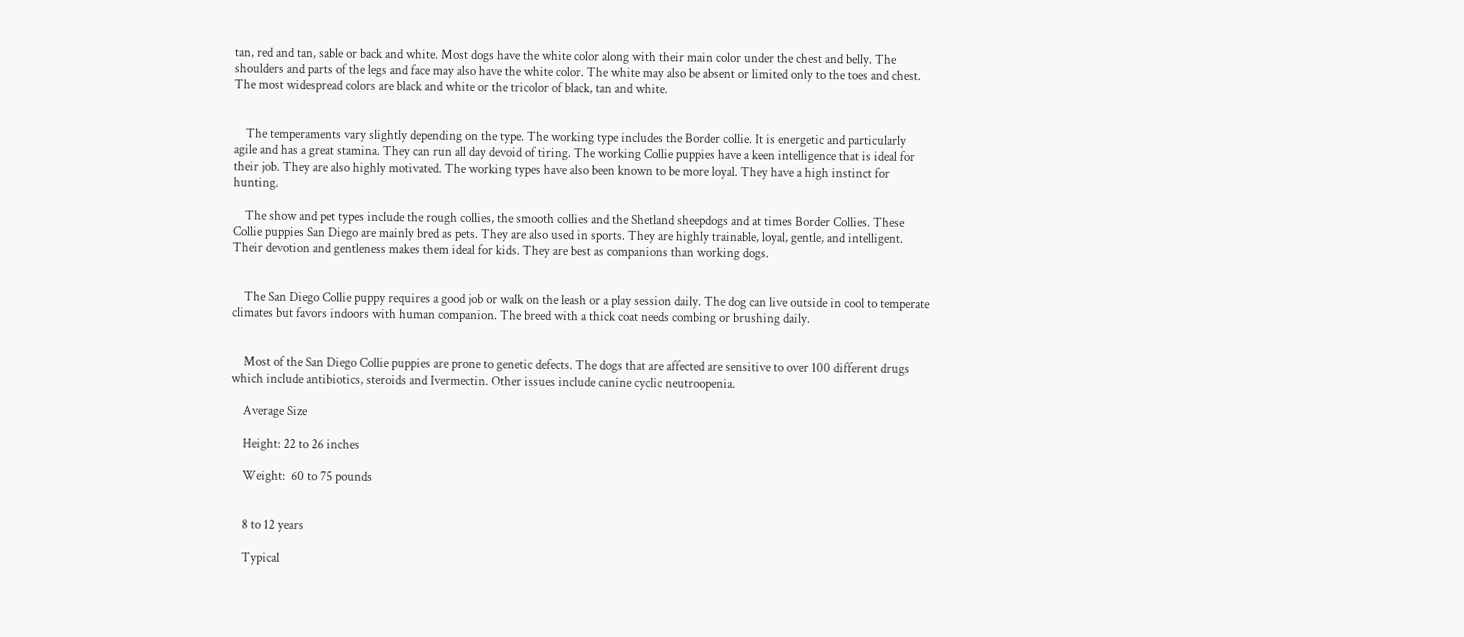tan, red and tan, sable or back and white. Most dogs have the white color along with their main color under the chest and belly. The shoulders and parts of the legs and face may also have the white color. The white may also be absent or limited only to the toes and chest. The most widespread colors are black and white or the tricolor of black, tan and white.


    The temperaments vary slightly depending on the type. The working type includes the Border collie. It is energetic and particularly agile and has a great stamina. They can run all day devoid of tiring. The working Collie puppies have a keen intelligence that is ideal for their job. They are also highly motivated. The working types have also been known to be more loyal. They have a high instinct for hunting.

    The show and pet types include the rough collies, the smooth collies and the Shetland sheepdogs and at times Border Collies. These Collie puppies San Diego are mainly bred as pets. They are also used in sports. They are highly trainable, loyal, gentle, and intelligent. Their devotion and gentleness makes them ideal for kids. They are best as companions than working dogs.


    The San Diego Collie puppy requires a good job or walk on the leash or a play session daily. The dog can live outside in cool to temperate climates but favors indoors with human companion. The breed with a thick coat needs combing or brushing daily.


    Most of the San Diego Collie puppies are prone to genetic defects. The dogs that are affected are sensitive to over 100 different drugs which include antibiotics, steroids and Ivermectin. Other issues include canine cyclic neutroopenia.

    Average Size

    Height: 22 to 26 inches

    Weight:  60 to 75 pounds


    8 to 12 years

    Typical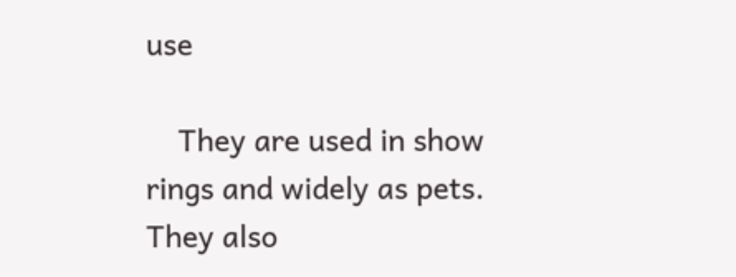use

    They are used in show rings and widely as pets. They also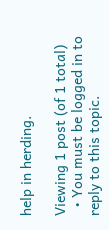help in herding.

Viewing 1 post (of 1 total)
  • You must be logged in to reply to this topic.